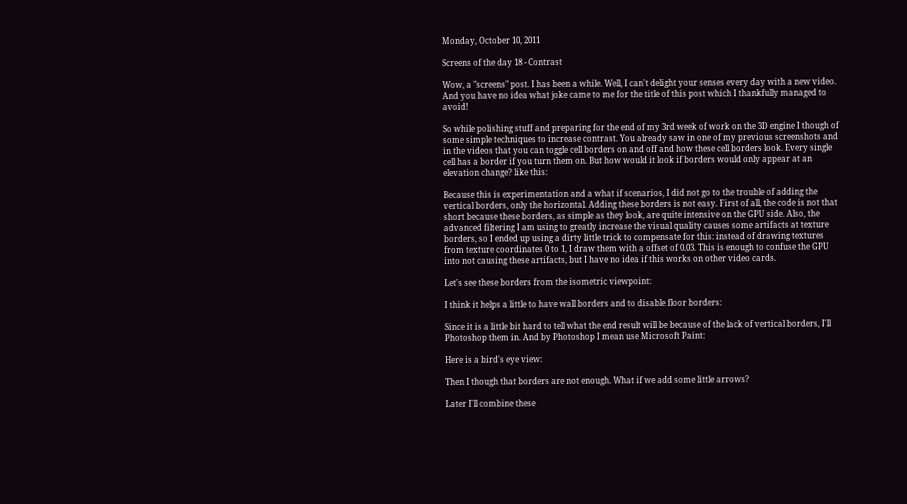Monday, October 10, 2011

Screens of the day 18 - Contrast

Wow, a "screens" post. I has been a while. Well, I can't delight your senses every day with a new video. And you have no idea what joke came to me for the title of this post which I thankfully managed to avoid!

So while polishing stuff and preparing for the end of my 3rd week of work on the 3D engine I though of some simple techniques to increase contrast. You already saw in one of my previous screenshots and in the videos that you can toggle cell borders on and off and how these cell borders look. Every single cell has a border if you turn them on. But how would it look if borders would only appear at an elevation change? like this:

Because this is experimentation and a what if scenarios, I did not go to the trouble of adding the vertical borders, only the horizontal. Adding these borders is not easy. First of all, the code is not that short because these borders, as simple as they look, are quite intensive on the GPU side. Also, the advanced filtering I am using to greatly increase the visual quality causes some artifacts at texture borders, so I ended up using a dirty little trick to compensate for this: instead of drawing textures from texture coordinates 0 to 1, I draw them with a offset of 0.03. This is enough to confuse the GPU into not causing these artifacts, but I have no idea if this works on other video cards.

Let's see these borders from the isometric viewpoint:

I think it helps a little to have wall borders and to disable floor borders:

Since it is a little bit hard to tell what the end result will be because of the lack of vertical borders, I'll Photoshop them in. And by Photoshop I mean use Microsoft Paint:

Here is a bird's eye view:

Then I though that borders are not enough. What if we add some little arrows?

Later I'll combine these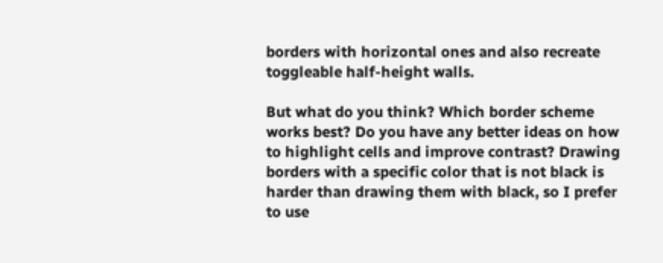borders with horizontal ones and also recreate toggleable half-height walls.

But what do you think? Which border scheme works best? Do you have any better ideas on how to highlight cells and improve contrast? Drawing borders with a specific color that is not black is harder than drawing them with black, so I prefer to use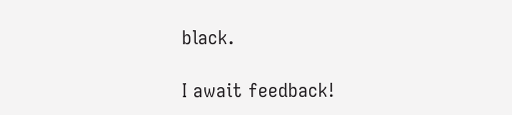black.

I await feedback!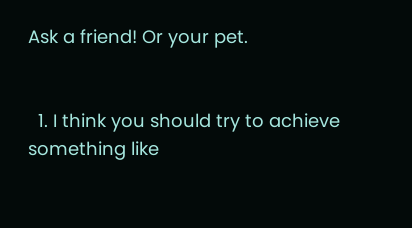Ask a friend! Or your pet.


  1. I think you should try to achieve something like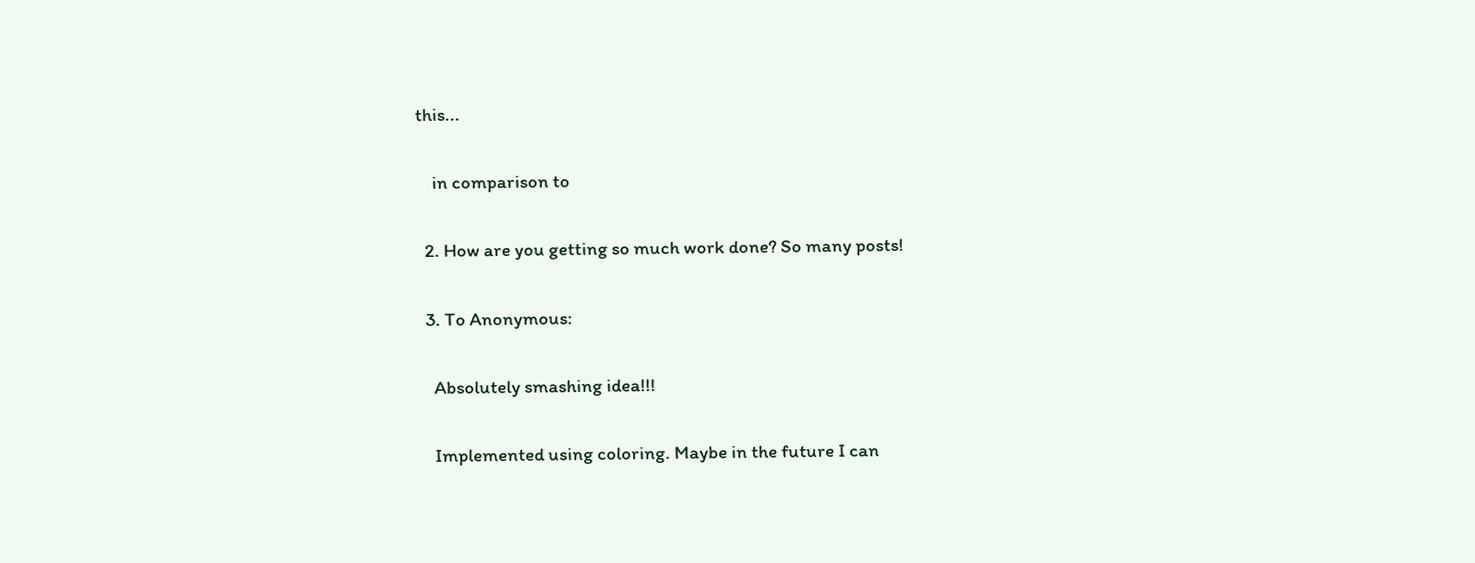this...

    in comparison to

  2. How are you getting so much work done? So many posts!

  3. To Anonymous:

    Absolutely smashing idea!!!

    Implemented using coloring. Maybe in the future I can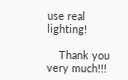use real lighting!

    Thank you very much!!!